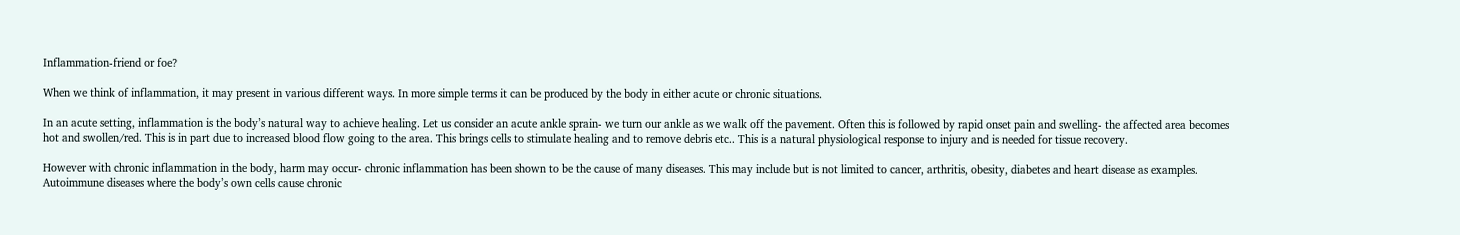Inflammation-friend or foe?

When we think of inflammation, it may present in various different ways. In more simple terms it can be produced by the body in either acute or chronic situations.

In an acute setting, inflammation is the body’s natural way to achieve healing. Let us consider an acute ankle sprain- we turn our ankle as we walk off the pavement. Often this is followed by rapid onset pain and swelling- the affected area becomes hot and swollen/red. This is in part due to increased blood flow going to the area. This brings cells to stimulate healing and to remove debris etc.. This is a natural physiological response to injury and is needed for tissue recovery.

However with chronic inflammation in the body, harm may occur- chronic inflammation has been shown to be the cause of many diseases. This may include but is not limited to cancer, arthritis, obesity, diabetes and heart disease as examples. Autoimmune diseases where the body’s own cells cause chronic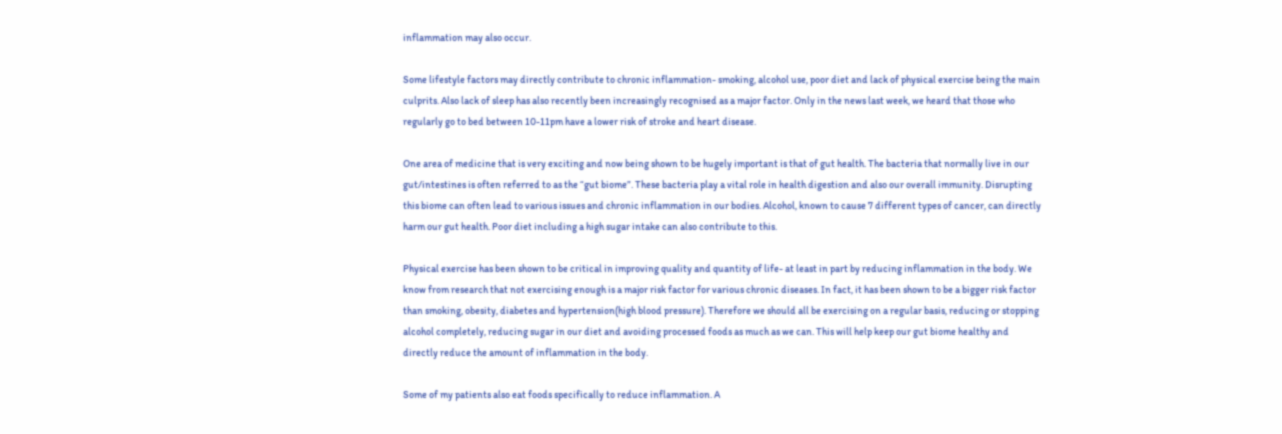inflammation may also occur.

Some lifestyle factors may directly contribute to chronic inflammation- smoking, alcohol use, poor diet and lack of physical exercise being the main culprits. Also lack of sleep has also recently been increasingly recognised as a major factor. Only in the news last week, we heard that those who regularly go to bed between 10-11pm have a lower risk of stroke and heart disease.

One area of medicine that is very exciting and now being shown to be hugely important is that of gut health. The bacteria that normally live in our gut/intestines is often referred to as the “gut biome”. These bacteria play a vital role in health digestion and also our overall immunity. Disrupting this biome can often lead to various issues and chronic inflammation in our bodies. Alcohol, known to cause 7 different types of cancer, can directly harm our gut health. Poor diet including a high sugar intake can also contribute to this.

Physical exercise has been shown to be critical in improving quality and quantity of life- at least in part by reducing inflammation in the body. We know from research that not exercising enough is a major risk factor for various chronic diseases. In fact, it has been shown to be a bigger risk factor than smoking, obesity, diabetes and hypertension(high blood pressure). Therefore we should all be exercising on a regular basis, reducing or stopping alcohol completely, reducing sugar in our diet and avoiding processed foods as much as we can. This will help keep our gut biome healthy and directly reduce the amount of inflammation in the body.

Some of my patients also eat foods specifically to reduce inflammation. A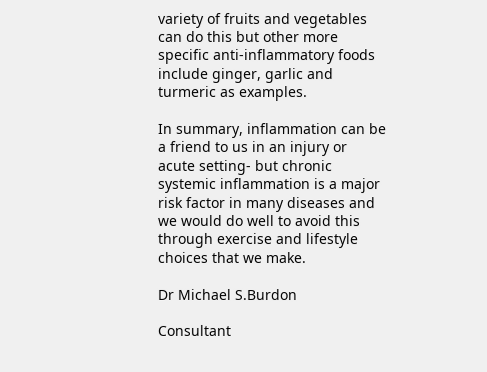variety of fruits and vegetables can do this but other more specific anti-inflammatory foods include ginger, garlic and turmeric as examples.

In summary, inflammation can be a friend to us in an injury or acute setting- but chronic systemic inflammation is a major risk factor in many diseases and we would do well to avoid this through exercise and lifestyle choices that we make.

Dr Michael S.Burdon

Consultant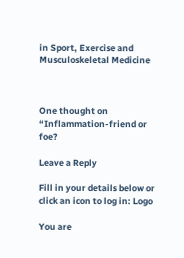in Sport, Exercise and Musculoskeletal Medicine



One thought on “Inflammation-friend or foe?

Leave a Reply

Fill in your details below or click an icon to log in: Logo

You are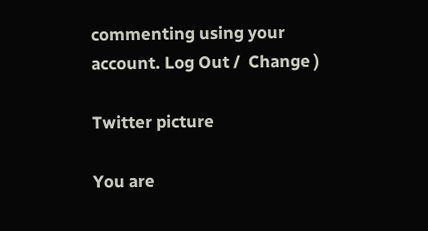commenting using your account. Log Out /  Change )

Twitter picture

You are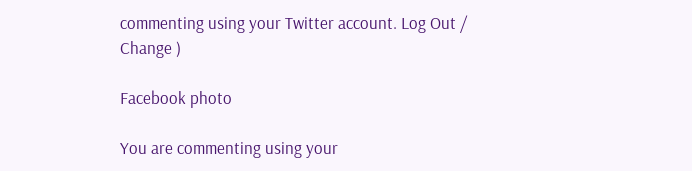commenting using your Twitter account. Log Out /  Change )

Facebook photo

You are commenting using your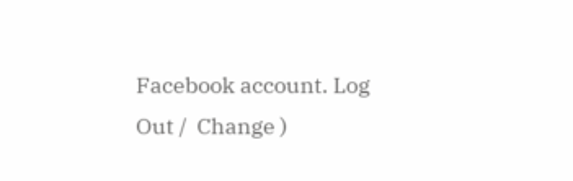Facebook account. Log Out /  Change )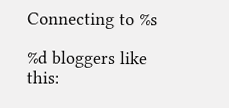Connecting to %s

%d bloggers like this: